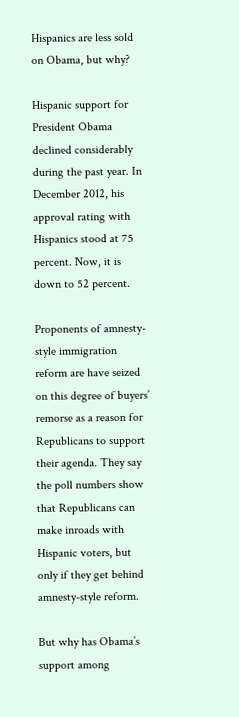Hispanics are less sold on Obama, but why?

Hispanic support for President Obama declined considerably during the past year. In December 2012, his approval rating with Hispanics stood at 75 percent. Now, it is down to 52 percent.

Proponents of amnesty-style immigration reform are have seized on this degree of buyers’ remorse as a reason for Republicans to support their agenda. They say the poll numbers show that Republicans can make inroads with Hispanic voters, but only if they get behind amnesty-style reform.

But why has Obama’s support among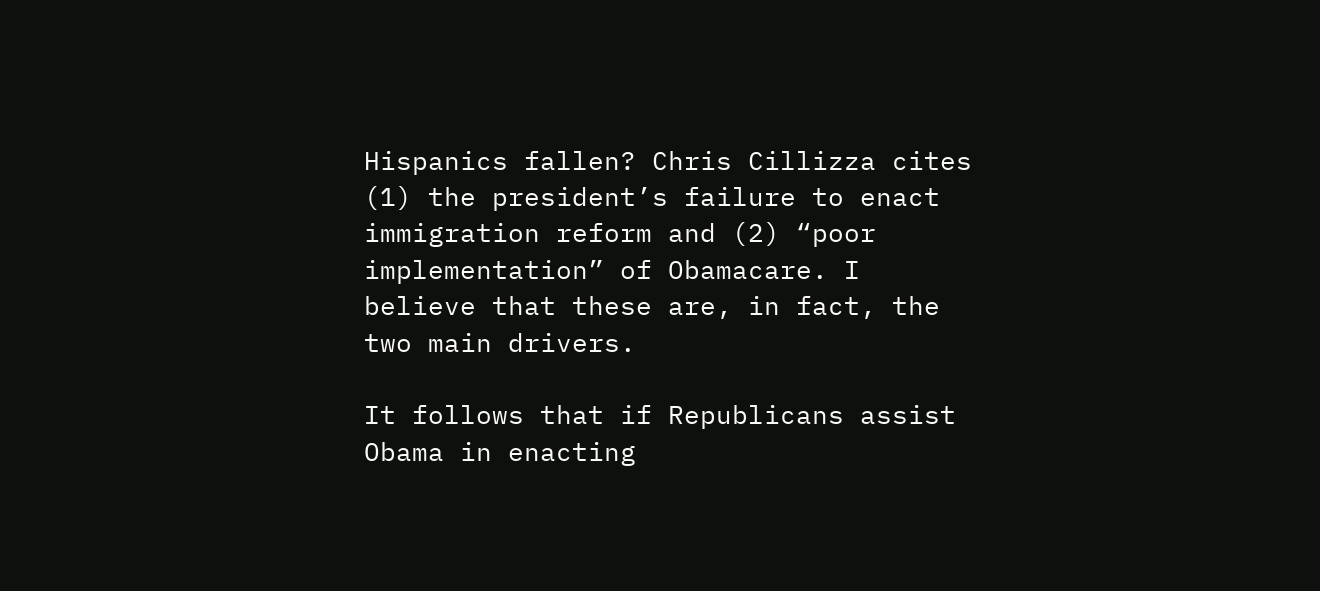Hispanics fallen? Chris Cillizza cites (1) the president’s failure to enact immigration reform and (2) “poor implementation” of Obamacare. I believe that these are, in fact, the two main drivers.

It follows that if Republicans assist Obama in enacting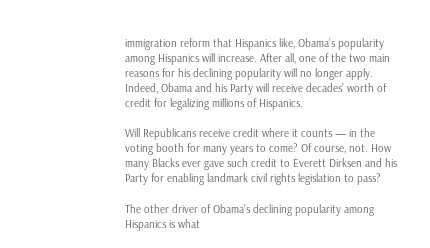immigration reform that Hispanics like, Obama’s popularity among Hispanics will increase. After all, one of the two main reasons for his declining popularity will no longer apply. Indeed, Obama and his Party will receive decades’ worth of credit for legalizing millions of Hispanics.

Will Republicans receive credit where it counts — in the voting booth for many years to come? Of course, not. How many Blacks ever gave such credit to Everett Dirksen and his Party for enabling landmark civil rights legislation to pass?

The other driver of Obama’s declining popularity among Hispanics is what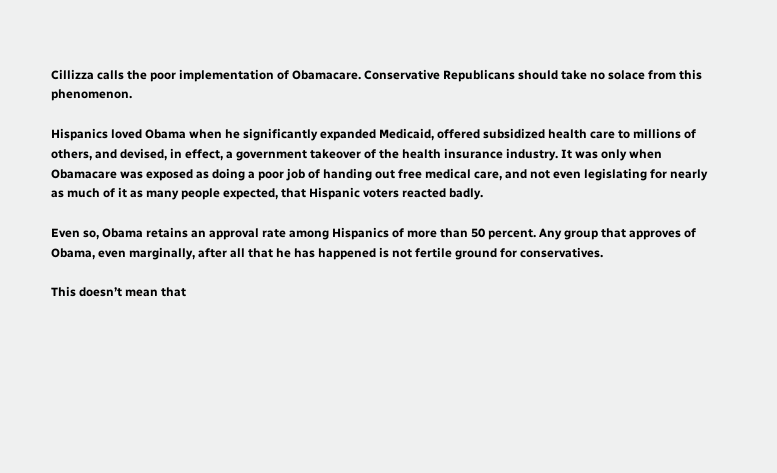Cillizza calls the poor implementation of Obamacare. Conservative Republicans should take no solace from this phenomenon.

Hispanics loved Obama when he significantly expanded Medicaid, offered subsidized health care to millions of others, and devised, in effect, a government takeover of the health insurance industry. It was only when Obamacare was exposed as doing a poor job of handing out free medical care, and not even legislating for nearly as much of it as many people expected, that Hispanic voters reacted badly.

Even so, Obama retains an approval rate among Hispanics of more than 50 percent. Any group that approves of Obama, even marginally, after all that he has happened is not fertile ground for conservatives.

This doesn’t mean that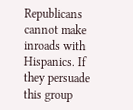Republicans cannot make inroads with Hispanics. If they persuade this group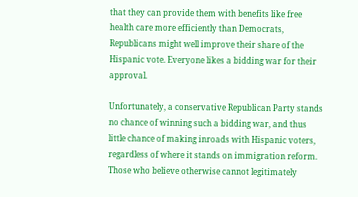that they can provide them with benefits like free health care more efficiently than Democrats, Republicans might well improve their share of the Hispanic vote. Everyone likes a bidding war for their approval.

Unfortunately, a conservative Republican Party stands no chance of winning such a bidding war, and thus little chance of making inroads with Hispanic voters, regardless of where it stands on immigration reform. Those who believe otherwise cannot legitimately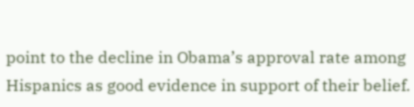point to the decline in Obama’s approval rate among Hispanics as good evidence in support of their belief.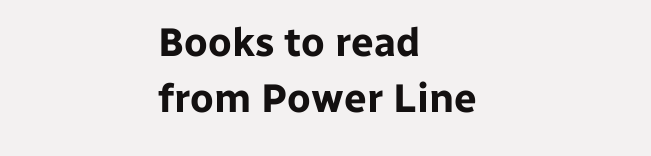Books to read from Power Line